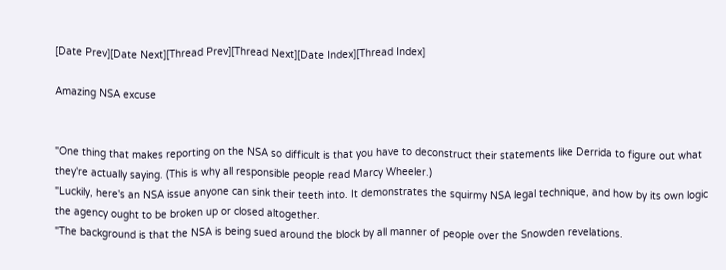[Date Prev][Date Next][Thread Prev][Thread Next][Date Index][Thread Index]

Amazing NSA excuse


"One thing that makes reporting on the NSA so difficult is that you have to deconstruct their statements like Derrida to figure out what they're actually saying. (This is why all responsible people read Marcy Wheeler.)
"Luckily, here's an NSA issue anyone can sink their teeth into. It demonstrates the squirmy NSA legal technique, and how by its own logic the agency ought to be broken up or closed altogether.
"The background is that the NSA is being sued around the block by all manner of people over the Snowden revelations.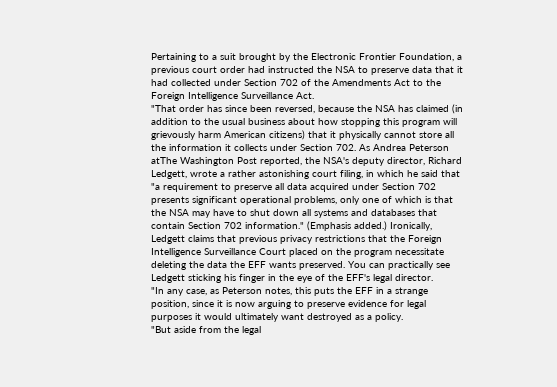Pertaining to a suit brought by the Electronic Frontier Foundation, a previous court order had instructed the NSA to preserve data that it had collected under Section 702 of the Amendments Act to the Foreign Intelligence Surveillance Act.
"That order has since been reversed, because the NSA has claimed (in addition to the usual business about how stopping this program will grievously harm American citizens) that it physically cannot store all the information it collects under Section 702. As Andrea Peterson atThe Washington Post reported, the NSA's deputy director, Richard Ledgett, wrote a rather astonishing court filing, in which he said that "a requirement to preserve all data acquired under Section 702 presents significant operational problems, only one of which is that the NSA may have to shut down all systems and databases that contain Section 702 information." (Emphasis added.) Ironically, Ledgett claims that previous privacy restrictions that the Foreign Intelligence Surveillance Court placed on the program necessitate deleting the data the EFF wants preserved. You can practically see Ledgett sticking his finger in the eye of the EFF's legal director.
"In any case, as Peterson notes, this puts the EFF in a strange position, since it is now arguing to preserve evidence for legal purposes it would ultimately want destroyed as a policy.
"But aside from the legal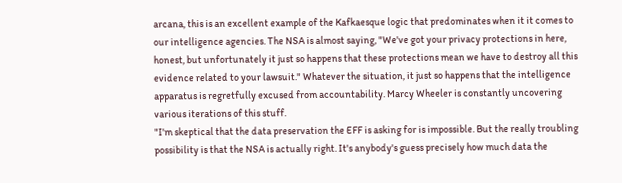arcana, this is an excellent example of the Kafkaesque logic that predominates when it it comes to our intelligence agencies. The NSA is almost saying, "We've got your privacy protections in here, honest, but unfortunately it just so happens that these protections mean we have to destroy all this evidence related to your lawsuit." Whatever the situation, it just so happens that the intelligence apparatus is regretfully excused from accountability. Marcy Wheeler is constantly uncovering various iterations of this stuff.
"I'm skeptical that the data preservation the EFF is asking for is impossible. But the really troubling possibility is that the NSA is actually right. It's anybody's guess precisely how much data the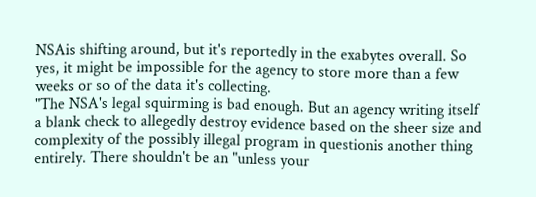NSAis shifting around, but it's reportedly in the exabytes overall. So yes, it might be impossible for the agency to store more than a few weeks or so of the data it's collecting.
"The NSA's legal squirming is bad enough. But an agency writing itself a blank check to allegedly destroy evidence based on the sheer size and complexity of the possibly illegal program in questionis another thing entirely. There shouldn't be an "unless your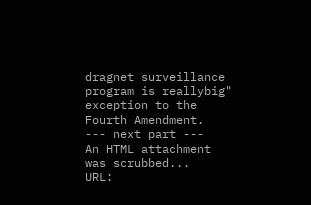dragnet surveillance program is reallybig" exception to the Fourth Amendment.
--- next part ---
An HTML attachment was scrubbed...
URL: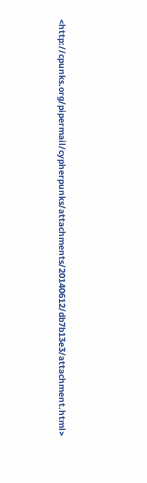<http://cpunks.org/pipermail/cypherpunks/attachments/20140612/db7b13e3/attachment.html>